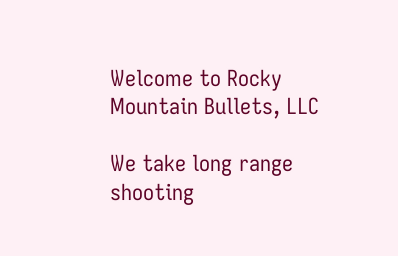Welcome to Rocky Mountain Bullets, LLC

We take long range shooting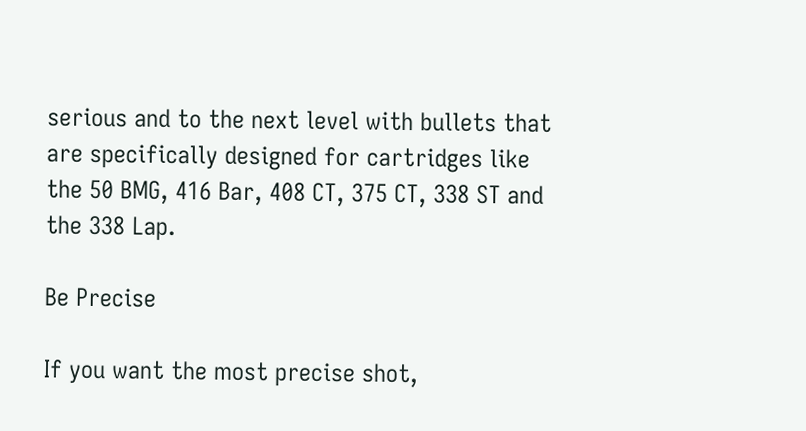serious and to the next level with bullets that are specifically designed for cartridges like the 50 BMG, 416 Bar, 408 CT, 375 CT, 338 ST and the 338 Lap.

Be Precise

If you want the most precise shot,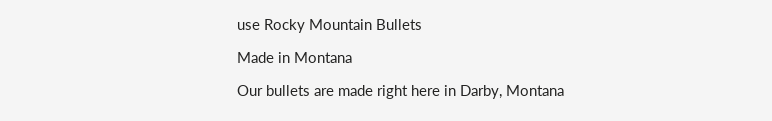use Rocky Mountain Bullets

Made in Montana

Our bullets are made right here in Darby, Montana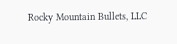Rocky Mountain Bullets, LLC